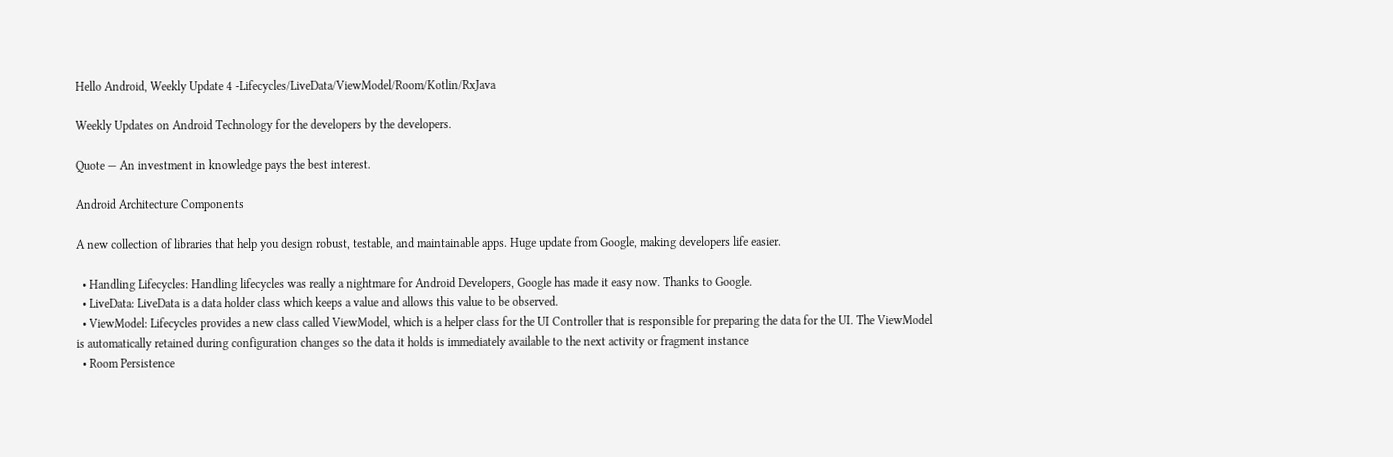Hello Android, Weekly Update 4 -Lifecycles/LiveData/ViewModel/Room/Kotlin/RxJava

Weekly Updates on Android Technology for the developers by the developers.

Quote — An investment in knowledge pays the best interest.

Android Architecture Components

A new collection of libraries that help you design robust, testable, and maintainable apps. Huge update from Google, making developers life easier.

  • Handling Lifecycles: Handling lifecycles was really a nightmare for Android Developers, Google has made it easy now. Thanks to Google.
  • LiveData: LiveData is a data holder class which keeps a value and allows this value to be observed.
  • ViewModel: Lifecycles provides a new class called ViewModel, which is a helper class for the UI Controller that is responsible for preparing the data for the UI. The ViewModel is automatically retained during configuration changes so the data it holds is immediately available to the next activity or fragment instance
  • Room Persistence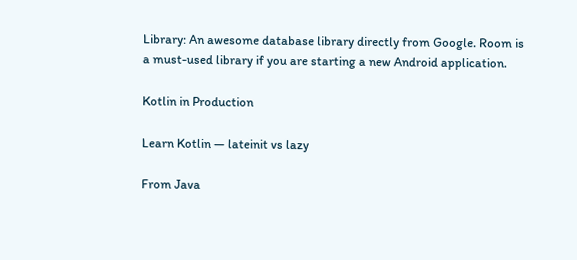Library: An awesome database library directly from Google. Room is a must-used library if you are starting a new Android application.

Kotlin in Production

Learn Kotlin — lateinit vs lazy

From Java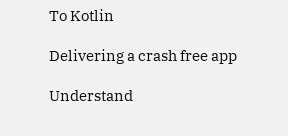To Kotlin

Delivering a crash free app

Understand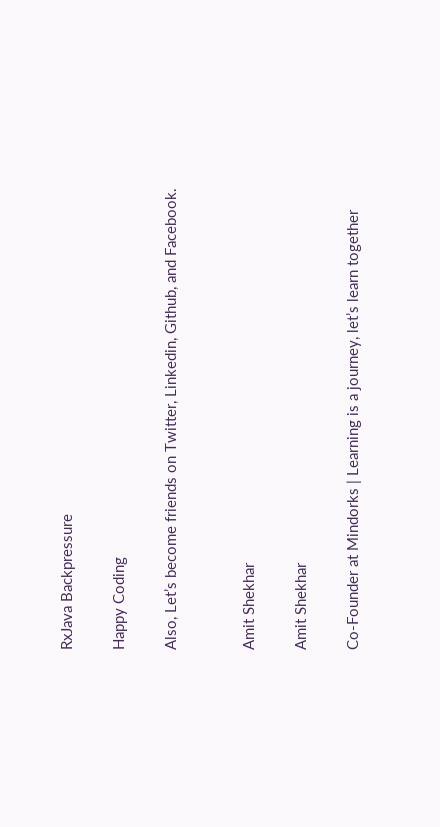RxJava Backpressure

Happy Coding

Also, Let’s become friends on Twitter, Linkedin, Github, and Facebook.


Amit Shekhar

Amit Shekhar

Co-Founder at Mindorks | Learning is a journey, let’s learn together